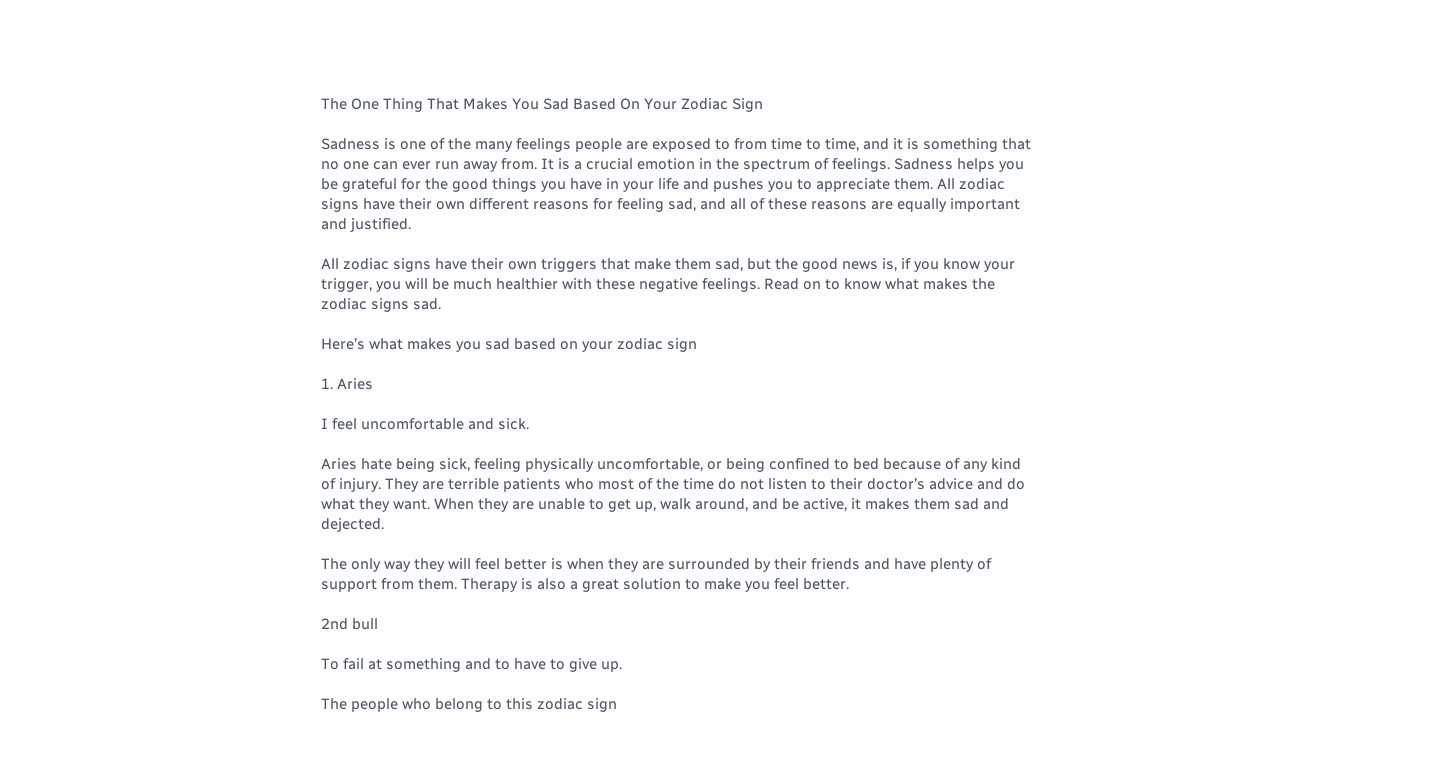The One Thing That Makes You Sad Based On Your Zodiac Sign

Sadness is one of the many feelings people are exposed to from time to time, and it is something that no one can ever run away from. It is a crucial emotion in the spectrum of feelings. Sadness helps you be grateful for the good things you have in your life and pushes you to appreciate them. All zodiac signs have their own different reasons for feeling sad, and all of these reasons are equally important and justified.

All zodiac signs have their own triggers that make them sad, but the good news is, if you know your trigger, you will be much healthier with these negative feelings. Read on to know what makes the zodiac signs sad.

Here’s what makes you sad based on your zodiac sign

1. Aries

I feel uncomfortable and sick.

Aries hate being sick, feeling physically uncomfortable, or being confined to bed because of any kind of injury. They are terrible patients who most of the time do not listen to their doctor’s advice and do what they want. When they are unable to get up, walk around, and be active, it makes them sad and dejected.

The only way they will feel better is when they are surrounded by their friends and have plenty of support from them. Therapy is also a great solution to make you feel better.

2nd bull

To fail at something and to have to give up.

The people who belong to this zodiac sign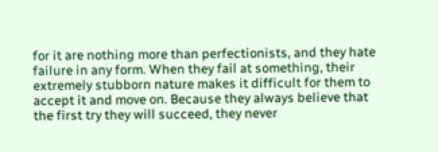for it are nothing more than perfectionists, and they hate failure in any form. When they fail at something, their extremely stubborn nature makes it difficult for them to accept it and move on. Because they always believe that the first try they will succeed, they never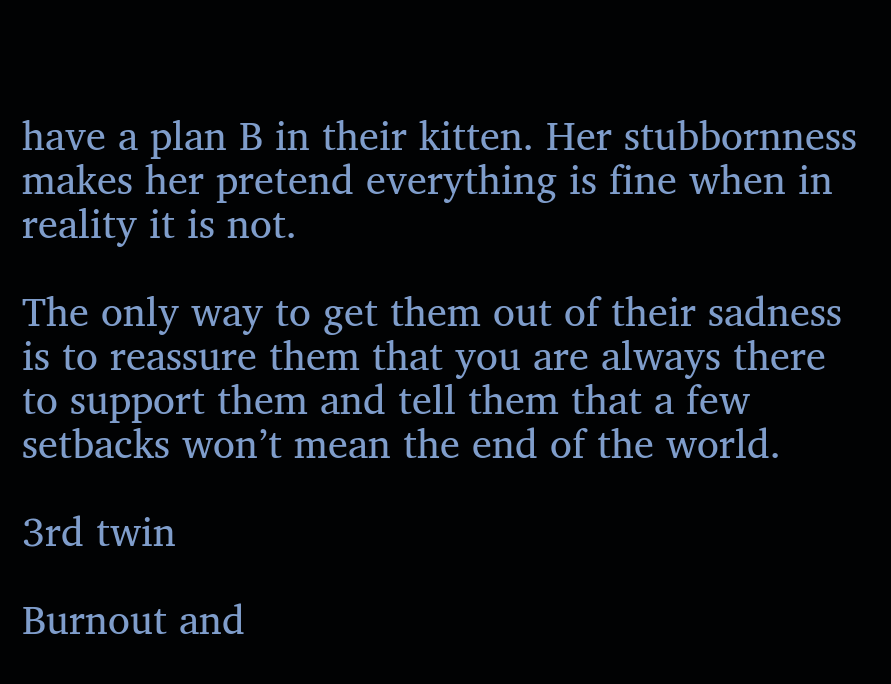have a plan B in their kitten. Her stubbornness makes her pretend everything is fine when in reality it is not.

The only way to get them out of their sadness is to reassure them that you are always there to support them and tell them that a few setbacks won’t mean the end of the world.

3rd twin

Burnout and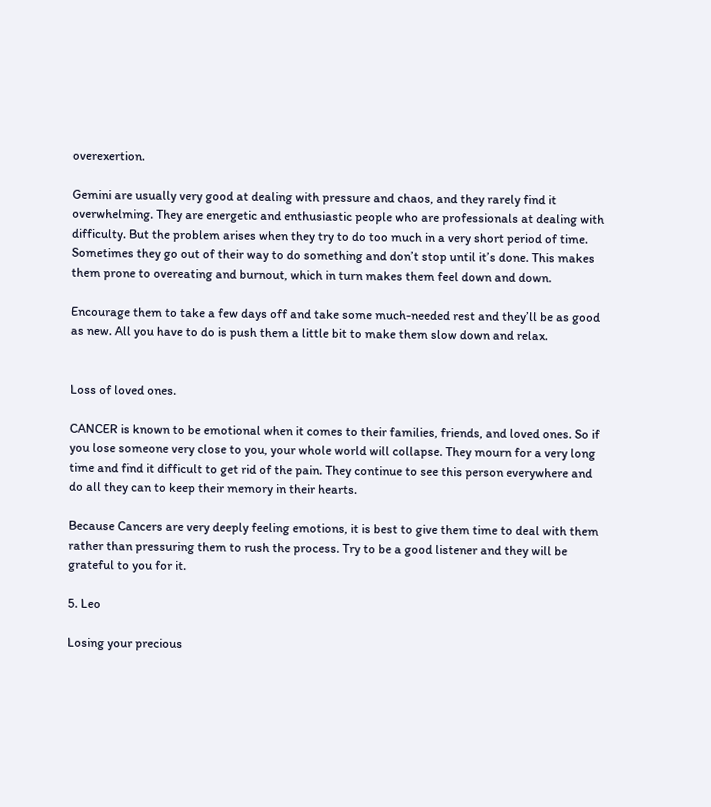overexertion.

Gemini are usually very good at dealing with pressure and chaos, and they rarely find it overwhelming. They are energetic and enthusiastic people who are professionals at dealing with difficulty. But the problem arises when they try to do too much in a very short period of time. Sometimes they go out of their way to do something and don’t stop until it’s done. This makes them prone to overeating and burnout, which in turn makes them feel down and down.

Encourage them to take a few days off and take some much-needed rest and they’ll be as good as new. All you have to do is push them a little bit to make them slow down and relax.


Loss of loved ones.

CANCER is known to be emotional when it comes to their families, friends, and loved ones. So if you lose someone very close to you, your whole world will collapse. They mourn for a very long time and find it difficult to get rid of the pain. They continue to see this person everywhere and do all they can to keep their memory in their hearts.

Because Cancers are very deeply feeling emotions, it is best to give them time to deal with them rather than pressuring them to rush the process. Try to be a good listener and they will be grateful to you for it.

5. Leo

Losing your precious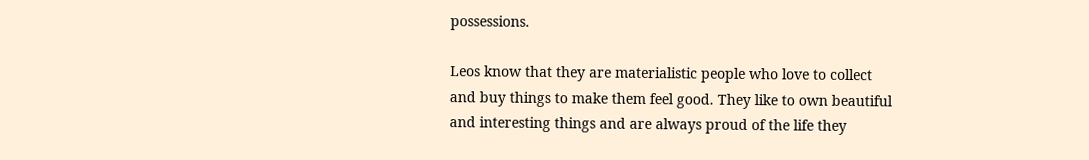possessions.

Leos know that they are materialistic people who love to collect and buy things to make them feel good. They like to own beautiful and interesting things and are always proud of the life they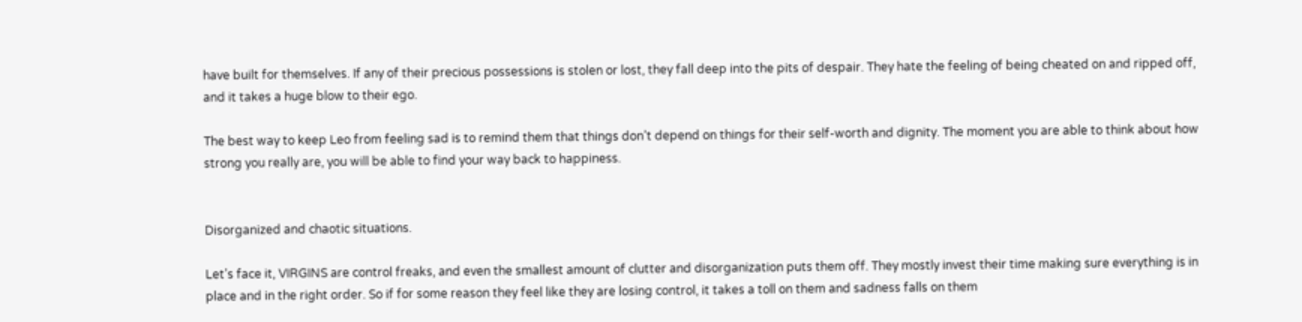have built for themselves. If any of their precious possessions is stolen or lost, they fall deep into the pits of despair. They hate the feeling of being cheated on and ripped off, and it takes a huge blow to their ego.

The best way to keep Leo from feeling sad is to remind them that things don’t depend on things for their self-worth and dignity. The moment you are able to think about how strong you really are, you will be able to find your way back to happiness.


Disorganized and chaotic situations.

Let’s face it, VIRGINS are control freaks, and even the smallest amount of clutter and disorganization puts them off. They mostly invest their time making sure everything is in place and in the right order. So if for some reason they feel like they are losing control, it takes a toll on them and sadness falls on them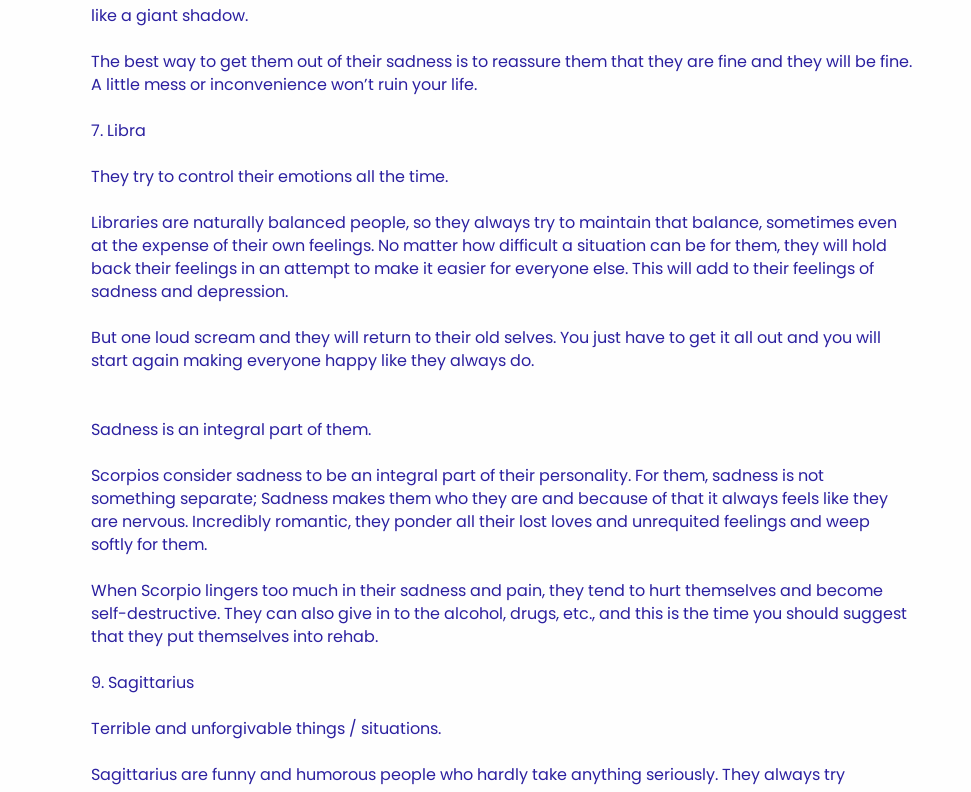like a giant shadow.

The best way to get them out of their sadness is to reassure them that they are fine and they will be fine. A little mess or inconvenience won’t ruin your life.

7. Libra

They try to control their emotions all the time.

Libraries are naturally balanced people, so they always try to maintain that balance, sometimes even at the expense of their own feelings. No matter how difficult a situation can be for them, they will hold back their feelings in an attempt to make it easier for everyone else. This will add to their feelings of sadness and depression.

But one loud scream and they will return to their old selves. You just have to get it all out and you will start again making everyone happy like they always do.


Sadness is an integral part of them.

Scorpios consider sadness to be an integral part of their personality. For them, sadness is not something separate; Sadness makes them who they are and because of that it always feels like they are nervous. Incredibly romantic, they ponder all their lost loves and unrequited feelings and weep softly for them.

When Scorpio lingers too much in their sadness and pain, they tend to hurt themselves and become self-destructive. They can also give in to the alcohol, drugs, etc., and this is the time you should suggest that they put themselves into rehab.

9. Sagittarius

Terrible and unforgivable things / situations.

Sagittarius are funny and humorous people who hardly take anything seriously. They always try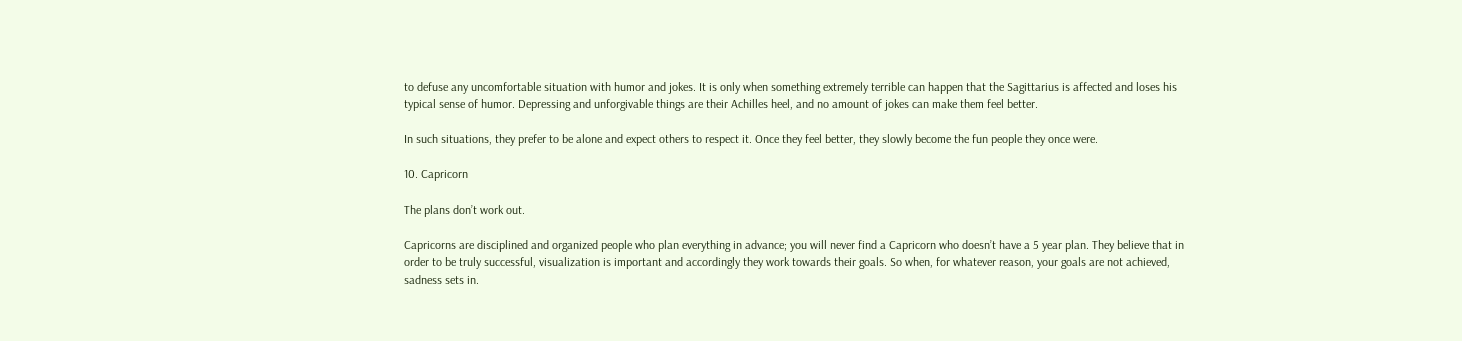to defuse any uncomfortable situation with humor and jokes. It is only when something extremely terrible can happen that the Sagittarius is affected and loses his typical sense of humor. Depressing and unforgivable things are their Achilles heel, and no amount of jokes can make them feel better.

In such situations, they prefer to be alone and expect others to respect it. Once they feel better, they slowly become the fun people they once were.

10. Capricorn

The plans don’t work out.

Capricorns are disciplined and organized people who plan everything in advance; you will never find a Capricorn who doesn’t have a 5 year plan. They believe that in order to be truly successful, visualization is important and accordingly they work towards their goals. So when, for whatever reason, your goals are not achieved, sadness sets in.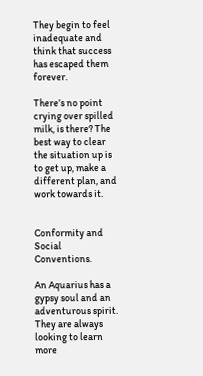They begin to feel inadequate and think that success has escaped them forever.

There’s no point crying over spilled milk, is there? The best way to clear the situation up is to get up, make a different plan, and work towards it.


Conformity and Social Conventions.

An Aquarius has a gypsy soul and an adventurous spirit. They are always looking to learn more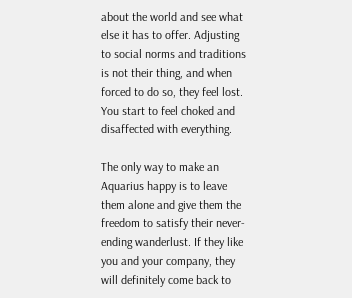about the world and see what else it has to offer. Adjusting to social norms and traditions is not their thing, and when forced to do so, they feel lost. You start to feel choked and disaffected with everything.

The only way to make an Aquarius happy is to leave them alone and give them the freedom to satisfy their never-ending wanderlust. If they like you and your company, they will definitely come back to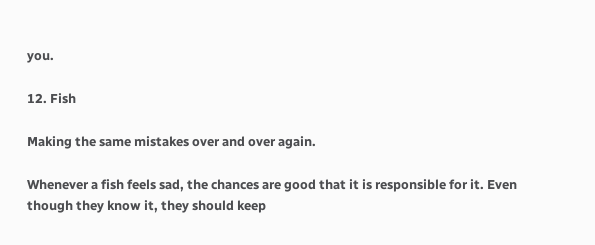you.

12. Fish

Making the same mistakes over and over again.

Whenever a fish feels sad, the chances are good that it is responsible for it. Even though they know it, they should keep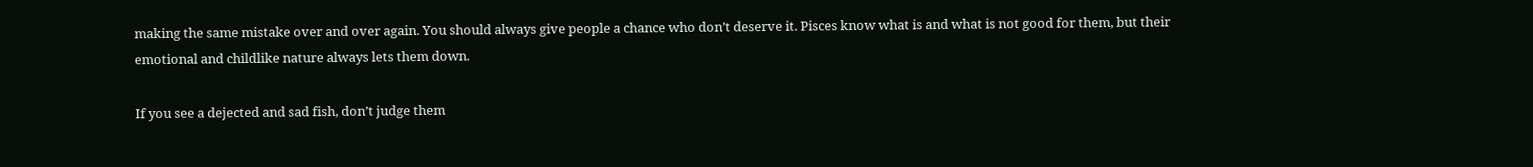making the same mistake over and over again. You should always give people a chance who don’t deserve it. Pisces know what is and what is not good for them, but their emotional and childlike nature always lets them down.

If you see a dejected and sad fish, don’t judge them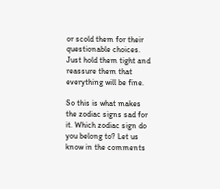or scold them for their questionable choices. Just hold them tight and reassure them that everything will be fine.

So this is what makes the zodiac signs sad for it. Which zodiac sign do you belong to? Let us know in the comments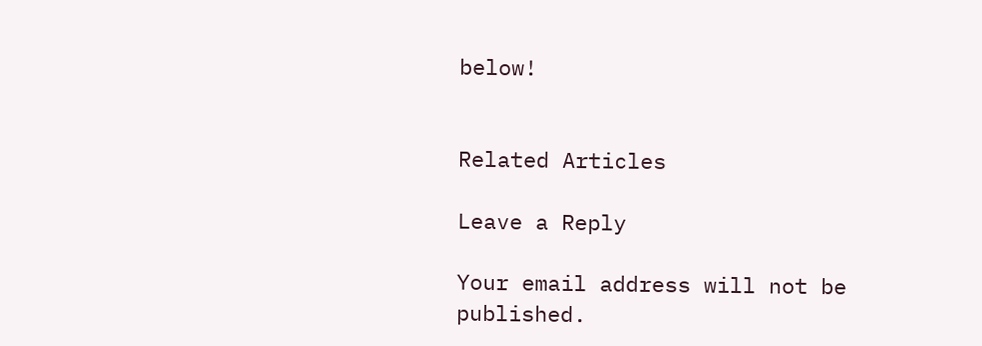below!


Related Articles

Leave a Reply

Your email address will not be published.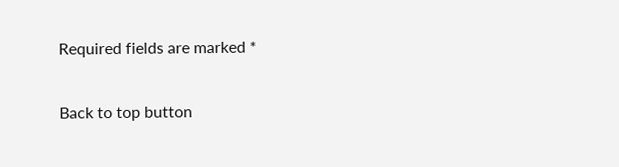Required fields are marked *

Back to top button